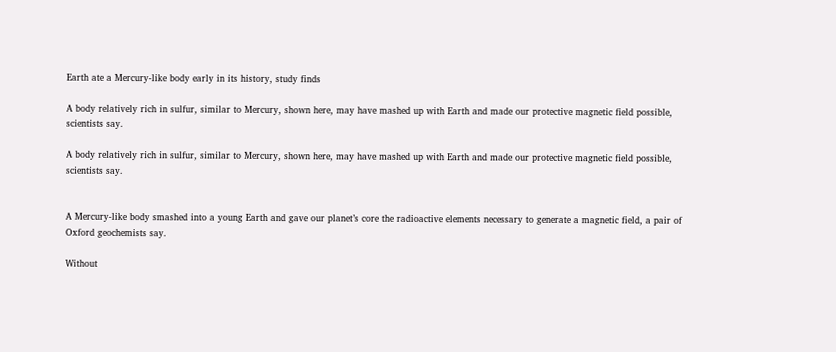Earth ate a Mercury-like body early in its history, study finds

A body relatively rich in sulfur, similar to Mercury, shown here, may have mashed up with Earth and made our protective magnetic field possible, scientists say.

A body relatively rich in sulfur, similar to Mercury, shown here, may have mashed up with Earth and made our protective magnetic field possible, scientists say.


A Mercury-like body smashed into a young Earth and gave our planet’s core the radioactive elements necessary to generate a magnetic field, a pair of Oxford geochemists say.

Without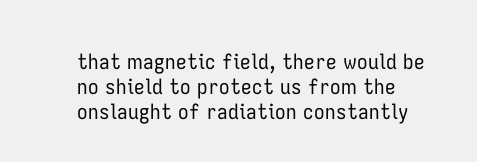that magnetic field, there would be no shield to protect us from the onslaught of radiation constantly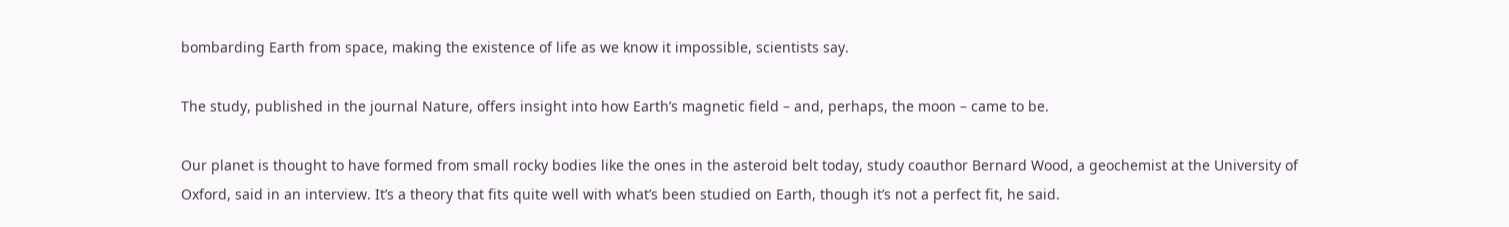bombarding Earth from space, making the existence of life as we know it impossible, scientists say.

The study, published in the journal Nature, offers insight into how Earth’s magnetic field – and, perhaps, the moon – came to be.

Our planet is thought to have formed from small rocky bodies like the ones in the asteroid belt today, study coauthor Bernard Wood, a geochemist at the University of Oxford, said in an interview. It’s a theory that fits quite well with what’s been studied on Earth, though it’s not a perfect fit, he said.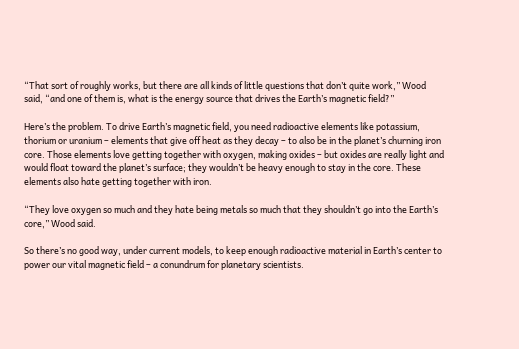“That sort of roughly works, but there are all kinds of little questions that don’t quite work,” Wood said, “and one of them is, what is the energy source that drives the Earth’s magnetic field?”

Here’s the problem. To drive Earth’s magnetic field, you need radioactive elements like potassium, thorium or uranium – elements that give off heat as they decay – to also be in the planet’s churning iron core. Those elements love getting together with oxygen, making oxides – but oxides are really light and would float toward the planet’s surface; they wouldn’t be heavy enough to stay in the core. These elements also hate getting together with iron.

“They love oxygen so much and they hate being metals so much that they shouldn’t go into the Earth’s core,” Wood said.

So there’s no good way, under current models, to keep enough radioactive material in Earth’s center to power our vital magnetic field – a conundrum for planetary scientists.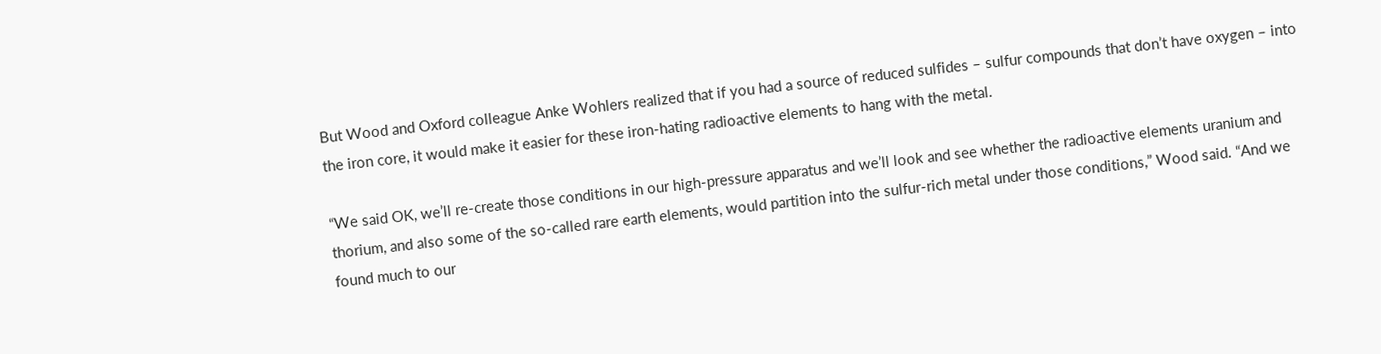But Wood and Oxford colleague Anke Wohlers realized that if you had a source of reduced sulfides – sulfur compounds that don’t have oxygen – into the iron core, it would make it easier for these iron-hating radioactive elements to hang with the metal.

“We said OK, we’ll re-create those conditions in our high-pressure apparatus and we’ll look and see whether the radioactive elements uranium and thorium, and also some of the so-called rare earth elements, would partition into the sulfur-rich metal under those conditions,” Wood said. “And we found much to our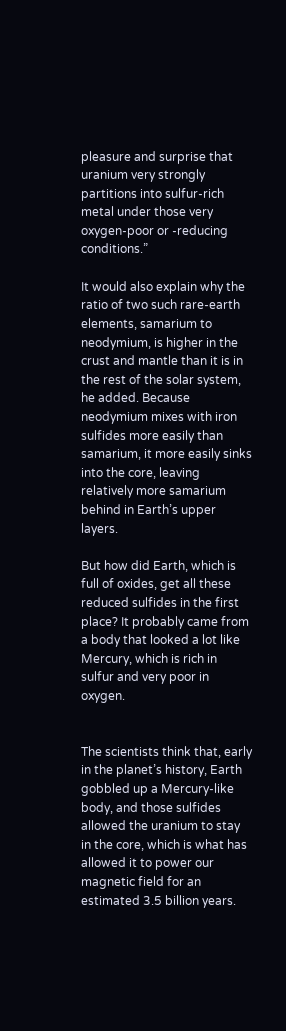pleasure and surprise that uranium very strongly partitions into sulfur-rich metal under those very oxygen-poor or -reducing conditions.”

It would also explain why the ratio of two such rare-earth elements, samarium to neodymium, is higher in the crust and mantle than it is in the rest of the solar system, he added. Because neodymium mixes with iron sulfides more easily than samarium, it more easily sinks into the core, leaving relatively more samarium behind in Earth’s upper layers.

But how did Earth, which is full of oxides, get all these reduced sulfides in the first place? It probably came from a body that looked a lot like Mercury, which is rich in sulfur and very poor in oxygen.


The scientists think that, early in the planet’s history, Earth gobbled up a Mercury-like body, and those sulfides allowed the uranium to stay in the core, which is what has allowed it to power our magnetic field for an estimated 3.5 billion years.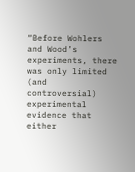“Before Wohlers and Wood’s experiments, there was only limited (and controversial) experimental evidence that either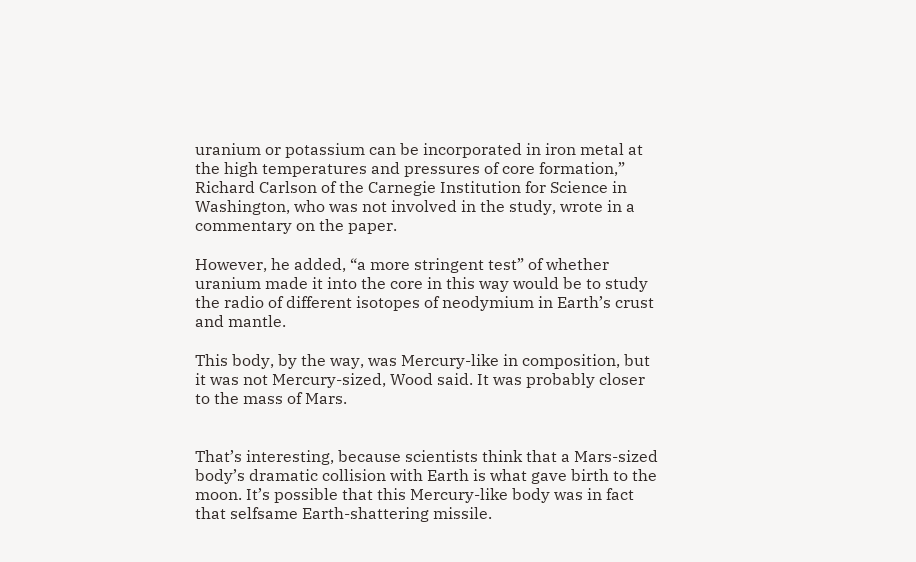uranium or potassium can be incorporated in iron metal at the high temperatures and pressures of core formation,” Richard Carlson of the Carnegie Institution for Science in Washington, who was not involved in the study, wrote in a commentary on the paper.

However, he added, “a more stringent test” of whether uranium made it into the core in this way would be to study the radio of different isotopes of neodymium in Earth’s crust and mantle.

This body, by the way, was Mercury-like in composition, but it was not Mercury-sized, Wood said. It was probably closer to the mass of Mars.


That’s interesting, because scientists think that a Mars-sized body’s dramatic collision with Earth is what gave birth to the moon. It’s possible that this Mercury-like body was in fact that selfsame Earth-shattering missile.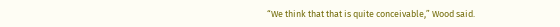“We think that that is quite conceivable,” Wood said.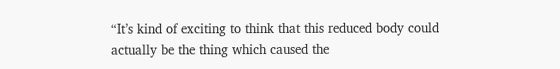“It’s kind of exciting to think that this reduced body could actually be the thing which caused the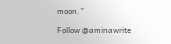moon.”

Follow @aminawrite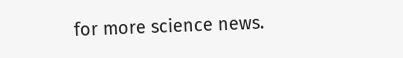for more science news.